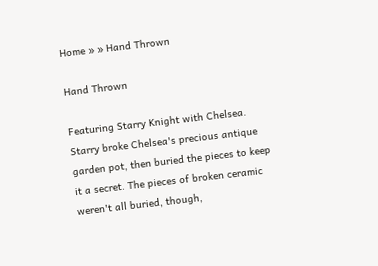Home » » Hand Thrown

Hand Thrown

Featuring Starry Knight with Chelsea. Starry broke Chelsea's precious antique garden pot, then buried the pieces to keep it a secret. The pieces of broken ceramic weren't all buried, though,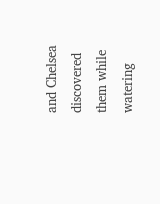and Chelsea discovered them while watering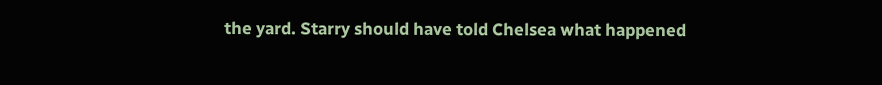the yard. Starry should have told Chelsea what happened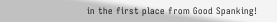in the first place from Good Spanking!